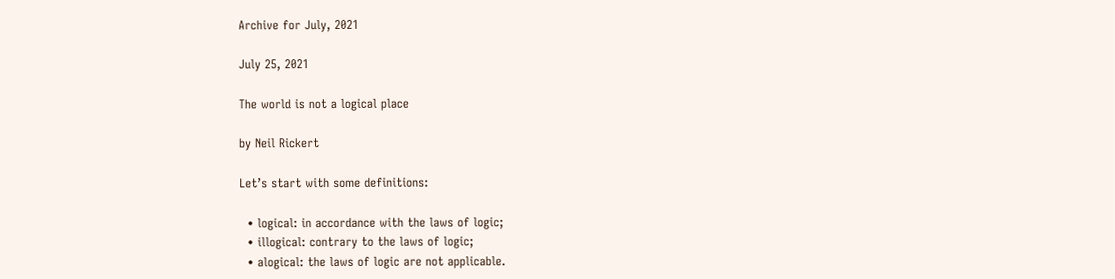Archive for July, 2021

July 25, 2021

The world is not a logical place

by Neil Rickert

Let’s start with some definitions:

  • logical: in accordance with the laws of logic;
  • illogical: contrary to the laws of logic;
  • alogical: the laws of logic are not applicable.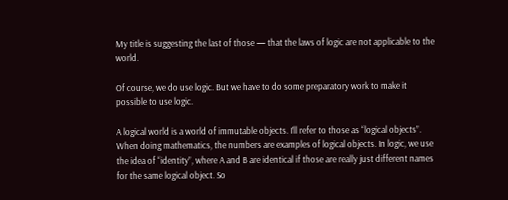My title is suggesting the last of those — that the laws of logic are not applicable to the world.

Of course, we do use logic. But we have to do some preparatory work to make it possible to use logic.

A logical world is a world of immutable objects. I’ll refer to those as “logical objects”. When doing mathematics, the numbers are examples of logical objects. In logic, we use the idea of “identity”, where A and B are identical if those are really just different names for the same logical object. So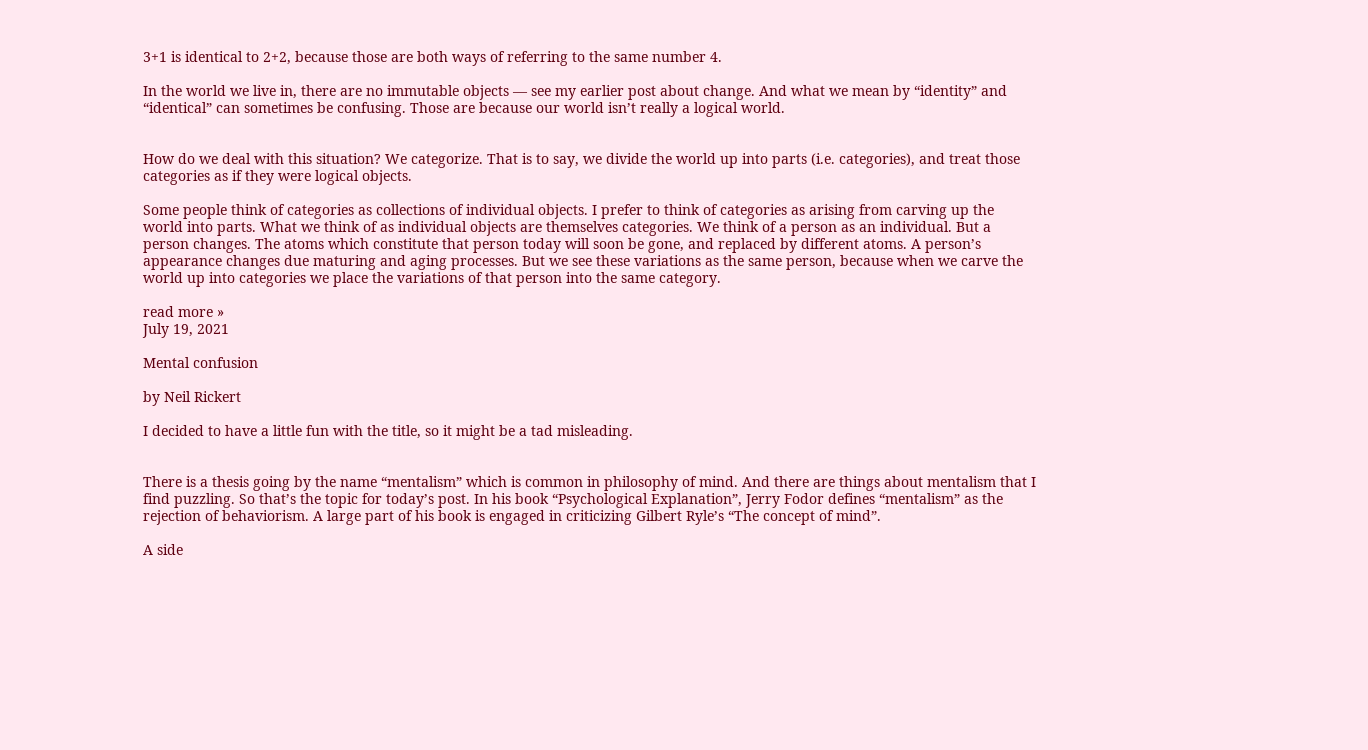3+1 is identical to 2+2, because those are both ways of referring to the same number 4.

In the world we live in, there are no immutable objects — see my earlier post about change. And what we mean by “identity” and “identical” can sometimes be confusing. Those are because our world isn’t really a logical world.


How do we deal with this situation? We categorize. That is to say, we divide the world up into parts (i.e. categories), and treat those categories as if they were logical objects.

Some people think of categories as collections of individual objects. I prefer to think of categories as arising from carving up the world into parts. What we think of as individual objects are themselves categories. We think of a person as an individual. But a person changes. The atoms which constitute that person today will soon be gone, and replaced by different atoms. A person’s appearance changes due maturing and aging processes. But we see these variations as the same person, because when we carve the world up into categories we place the variations of that person into the same category.

read more »
July 19, 2021

Mental confusion

by Neil Rickert

I decided to have a little fun with the title, so it might be a tad misleading.


There is a thesis going by the name “mentalism” which is common in philosophy of mind. And there are things about mentalism that I find puzzling. So that’s the topic for today’s post. In his book “Psychological Explanation”, Jerry Fodor defines “mentalism” as the rejection of behaviorism. A large part of his book is engaged in criticizing Gilbert Ryle’s “The concept of mind”.

A side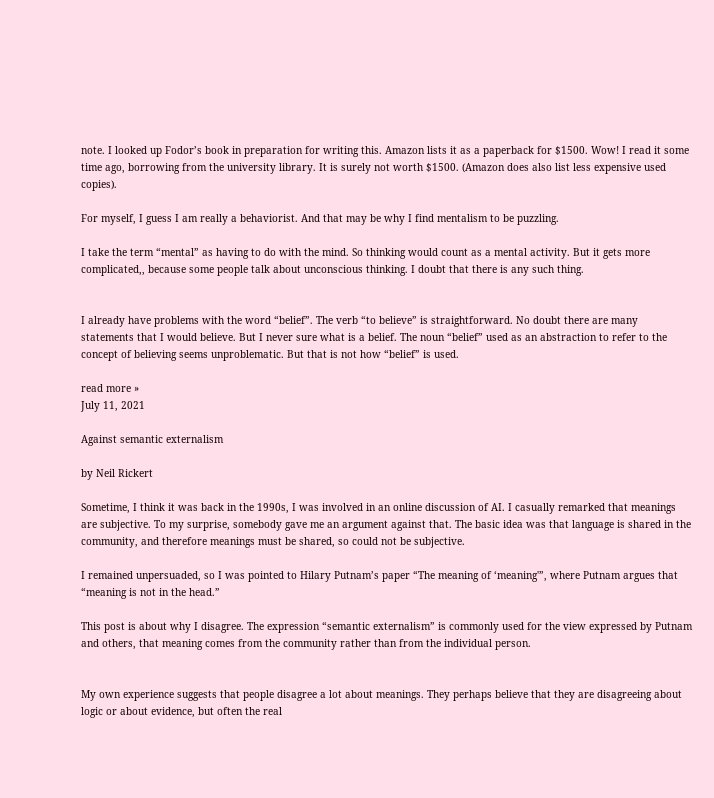note. I looked up Fodor’s book in preparation for writing this. Amazon lists it as a paperback for $1500. Wow! I read it some time ago, borrowing from the university library. It is surely not worth $1500. (Amazon does also list less expensive used copies).

For myself, I guess I am really a behaviorist. And that may be why I find mentalism to be puzzling.

I take the term “mental” as having to do with the mind. So thinking would count as a mental activity. But it gets more complicated,, because some people talk about unconscious thinking. I doubt that there is any such thing.


I already have problems with the word “belief”. The verb “to believe” is straightforward. No doubt there are many statements that I would believe. But I never sure what is a belief. The noun “belief” used as an abstraction to refer to the concept of believing seems unproblematic. But that is not how “belief” is used.

read more »
July 11, 2021

Against semantic externalism

by Neil Rickert

Sometime, I think it was back in the 1990s, I was involved in an online discussion of AI. I casually remarked that meanings are subjective. To my surprise, somebody gave me an argument against that. The basic idea was that language is shared in the community, and therefore meanings must be shared, so could not be subjective.

I remained unpersuaded, so I was pointed to Hilary Putnam’s paper “The meaning of ‘meaning'”, where Putnam argues that “meaning is not in the head.”

This post is about why I disagree. The expression “semantic externalism” is commonly used for the view expressed by Putnam and others, that meaning comes from the community rather than from the individual person.


My own experience suggests that people disagree a lot about meanings. They perhaps believe that they are disagreeing about logic or about evidence, but often the real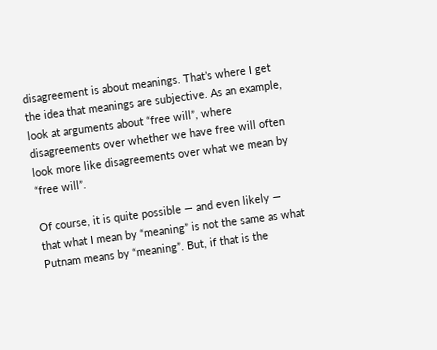disagreement is about meanings. That’s where I get the idea that meanings are subjective. As an example, look at arguments about “free will”, where disagreements over whether we have free will often look more like disagreements over what we mean by “free will”.

Of course, it is quite possible — and even likely — that what I mean by “meaning” is not the same as what Putnam means by “meaning”. But, if that is the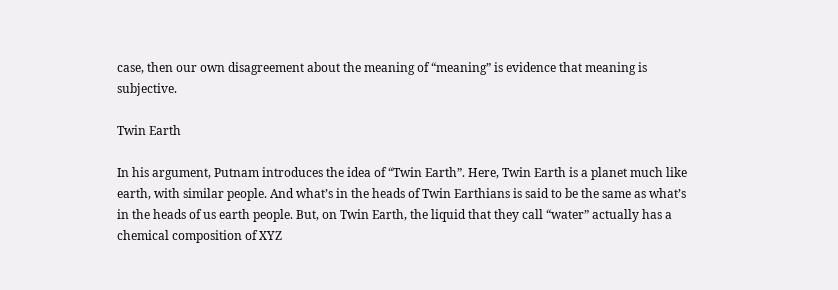case, then our own disagreement about the meaning of “meaning” is evidence that meaning is subjective.

Twin Earth

In his argument, Putnam introduces the idea of “Twin Earth”. Here, Twin Earth is a planet much like earth, with similar people. And what’s in the heads of Twin Earthians is said to be the same as what’s in the heads of us earth people. But, on Twin Earth, the liquid that they call “water” actually has a chemical composition of XYZ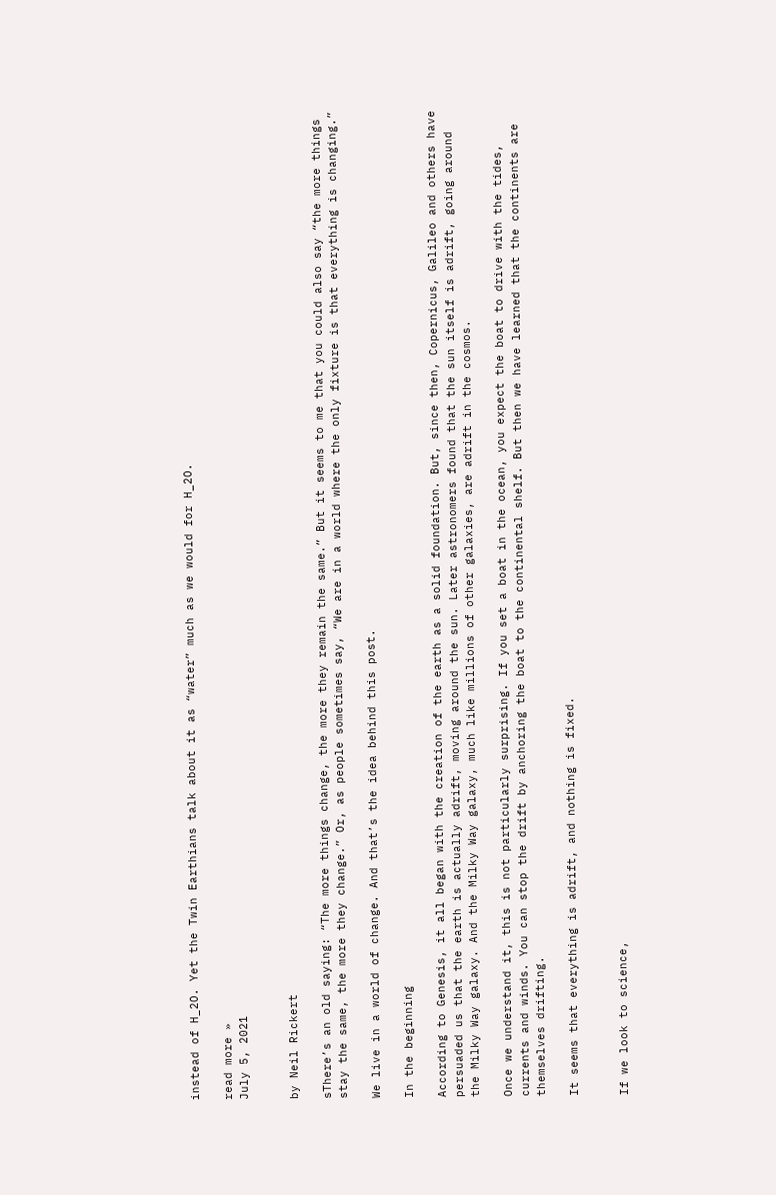instead of H_2O. Yet the Twin Earthians talk about it as “water” much as we would for H_2O.

read more »
July 5, 2021


by Neil Rickert

sThere’s an old saying: “The more things change, the more they remain the same.” But it seems to me that you could also say “the more things stay the same, the more they change.” Or, as people sometimes say, “We are in a world where the only fixture is that everything is changing.”

We live in a world of change. And that’s the idea behind this post.

In the beginning

According to Genesis, it all began with the creation of the earth as a solid foundation. But, since then, Copernicus, Galileo and others have persuaded us that the earth is actually adrift, moving around the sun. Later astronomers found that the sun itself is adrift, going around the Milky Way galaxy. And the Milky Way galaxy, much like millions of other galaxies, are adrift in the cosmos.

Once we understand it, this is not particularly surprising. If you set a boat in the ocean, you expect the boat to drive with the tides, currents and winds. You can stop the drift by anchoring the boat to the continental shelf. But then we have learned that the continents are themselves drifting.

It seems that everything is adrift, and nothing is fixed.


If we look to science,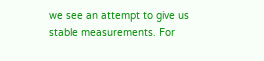we see an attempt to give us stable measurements. For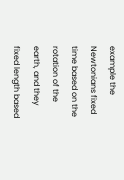example the Newtonians fixed time based on the rotation of the earth, and they fixed length based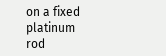on a fixed platinum rod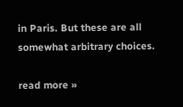in Paris. But these are all somewhat arbitrary choices.

read more »